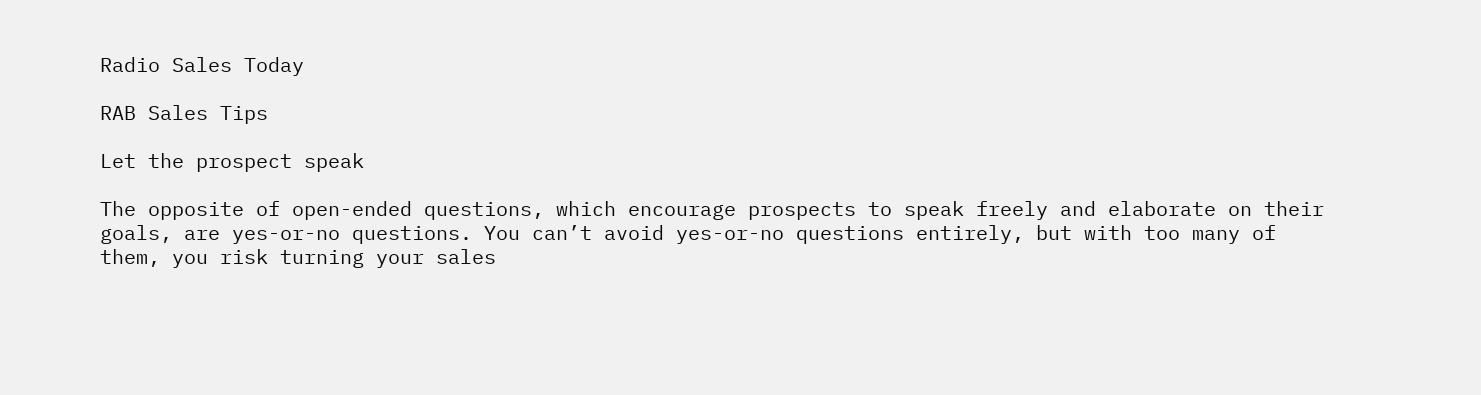Radio Sales Today

RAB Sales Tips

Let the prospect speak

The opposite of open-ended questions, which encourage prospects to speak freely and elaborate on their goals, are yes-or-no questions. You can’t avoid yes-or-no questions entirely, but with too many of them, you risk turning your sales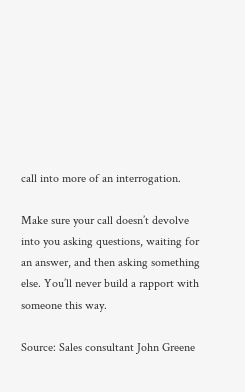call into more of an interrogation.

Make sure your call doesn’t devolve into you asking questions, waiting for an answer, and then asking something else. You’ll never build a rapport with someone this way.

Source: Sales consultant John Greene